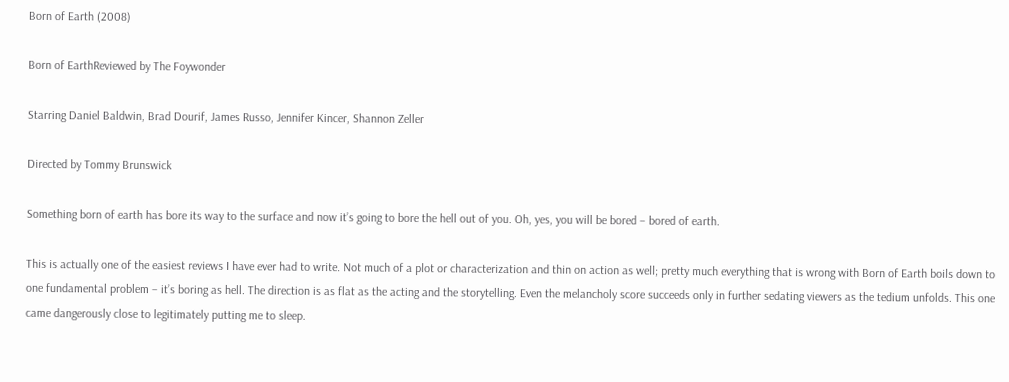Born of Earth (2008)

Born of EarthReviewed by The Foywonder

Starring Daniel Baldwin, Brad Dourif, James Russo, Jennifer Kincer, Shannon Zeller

Directed by Tommy Brunswick

Something born of earth has bore its way to the surface and now it’s going to bore the hell out of you. Oh, yes, you will be bored – bored of earth.

This is actually one of the easiest reviews I have ever had to write. Not much of a plot or characterization and thin on action as well; pretty much everything that is wrong with Born of Earth boils down to one fundamental problem – it’s boring as hell. The direction is as flat as the acting and the storytelling. Even the melancholy score succeeds only in further sedating viewers as the tedium unfolds. This one came dangerously close to legitimately putting me to sleep.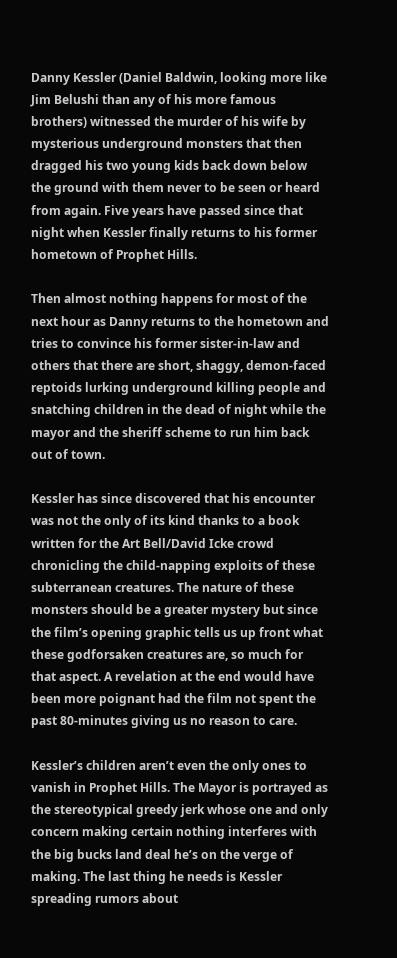Danny Kessler (Daniel Baldwin, looking more like Jim Belushi than any of his more famous brothers) witnessed the murder of his wife by mysterious underground monsters that then dragged his two young kids back down below the ground with them never to be seen or heard from again. Five years have passed since that night when Kessler finally returns to his former hometown of Prophet Hills.

Then almost nothing happens for most of the next hour as Danny returns to the hometown and tries to convince his former sister-in-law and others that there are short, shaggy, demon-faced reptoids lurking underground killing people and snatching children in the dead of night while the mayor and the sheriff scheme to run him back out of town.

Kessler has since discovered that his encounter was not the only of its kind thanks to a book written for the Art Bell/David Icke crowd chronicling the child-napping exploits of these subterranean creatures. The nature of these monsters should be a greater mystery but since the film’s opening graphic tells us up front what these godforsaken creatures are, so much for that aspect. A revelation at the end would have been more poignant had the film not spent the past 80-minutes giving us no reason to care.

Kessler’s children aren’t even the only ones to vanish in Prophet Hills. The Mayor is portrayed as the stereotypical greedy jerk whose one and only concern making certain nothing interferes with the big bucks land deal he’s on the verge of making. The last thing he needs is Kessler spreading rumors about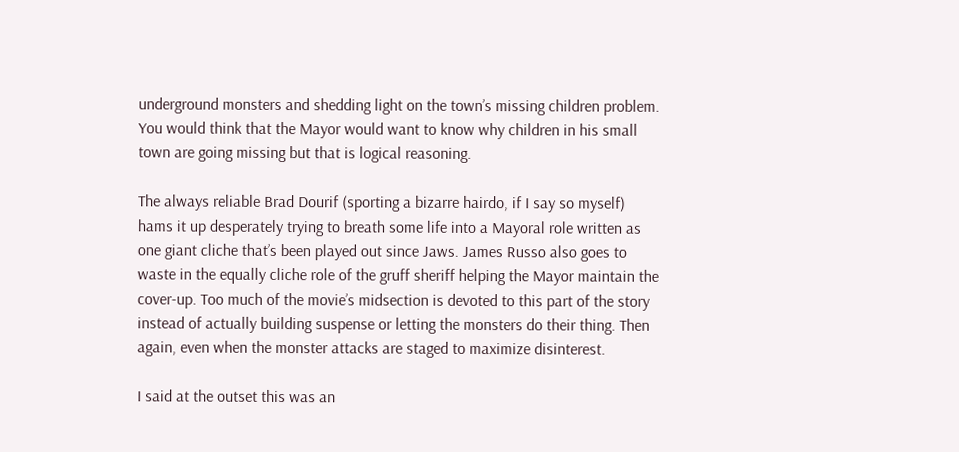underground monsters and shedding light on the town’s missing children problem. You would think that the Mayor would want to know why children in his small town are going missing but that is logical reasoning.

The always reliable Brad Dourif (sporting a bizarre hairdo, if I say so myself) hams it up desperately trying to breath some life into a Mayoral role written as one giant cliche that’s been played out since Jaws. James Russo also goes to waste in the equally cliche role of the gruff sheriff helping the Mayor maintain the cover-up. Too much of the movie’s midsection is devoted to this part of the story instead of actually building suspense or letting the monsters do their thing. Then again, even when the monster attacks are staged to maximize disinterest.

I said at the outset this was an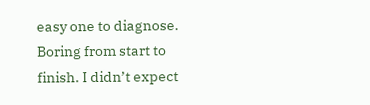easy one to diagnose. Boring from start to finish. I didn’t expect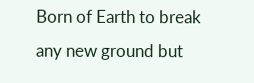Born of Earth to break any new ground but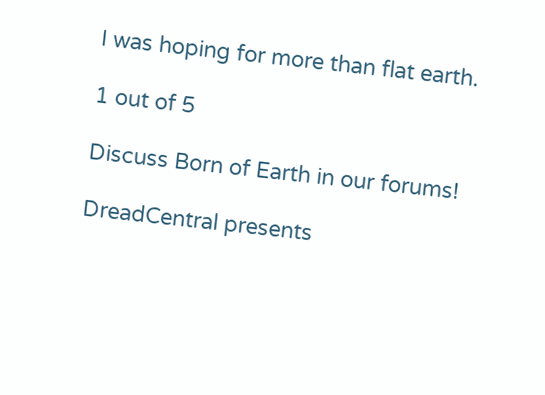I was hoping for more than flat earth.

1 out of 5

Discuss Born of Earth in our forums!

DreadCentral presents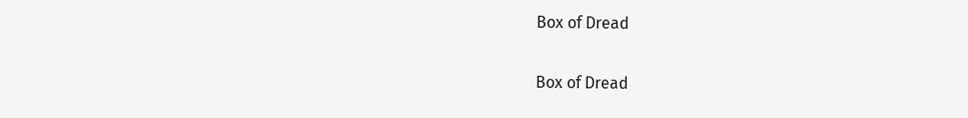Box of Dread

Box of Dread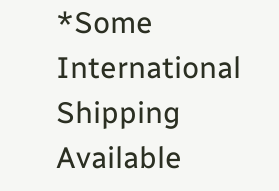*Some International Shipping Available